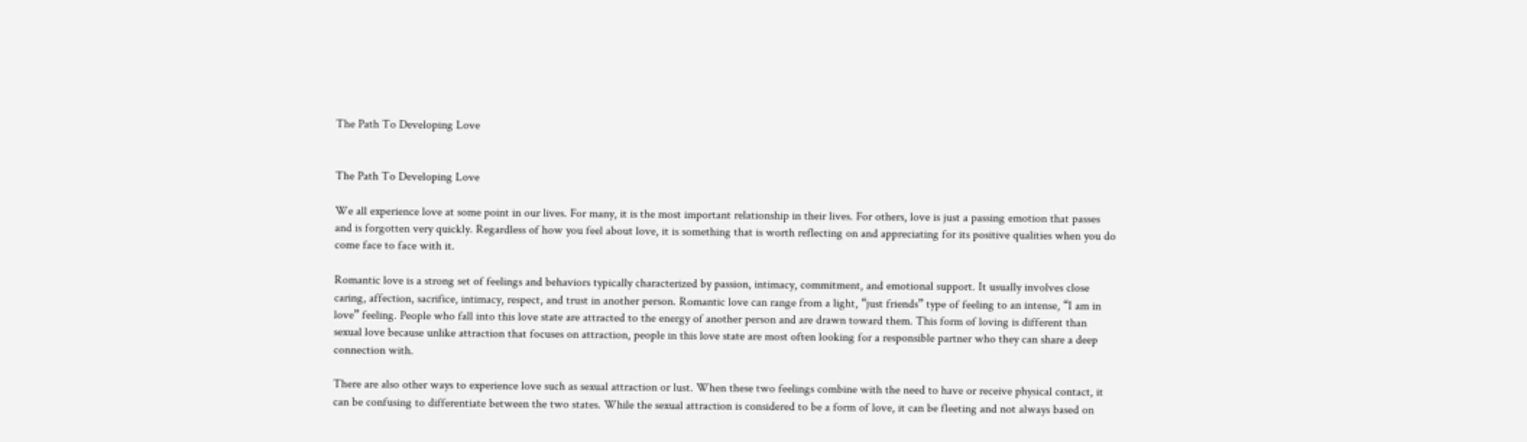The Path To Developing Love


The Path To Developing Love

We all experience love at some point in our lives. For many, it is the most important relationship in their lives. For others, love is just a passing emotion that passes and is forgotten very quickly. Regardless of how you feel about love, it is something that is worth reflecting on and appreciating for its positive qualities when you do come face to face with it.

Romantic love is a strong set of feelings and behaviors typically characterized by passion, intimacy, commitment, and emotional support. It usually involves close caring, affection, sacrifice, intimacy, respect, and trust in another person. Romantic love can range from a light, “just friends” type of feeling to an intense, “I am in love” feeling. People who fall into this love state are attracted to the energy of another person and are drawn toward them. This form of loving is different than sexual love because unlike attraction that focuses on attraction, people in this love state are most often looking for a responsible partner who they can share a deep connection with.

There are also other ways to experience love such as sexual attraction or lust. When these two feelings combine with the need to have or receive physical contact, it can be confusing to differentiate between the two states. While the sexual attraction is considered to be a form of love, it can be fleeting and not always based on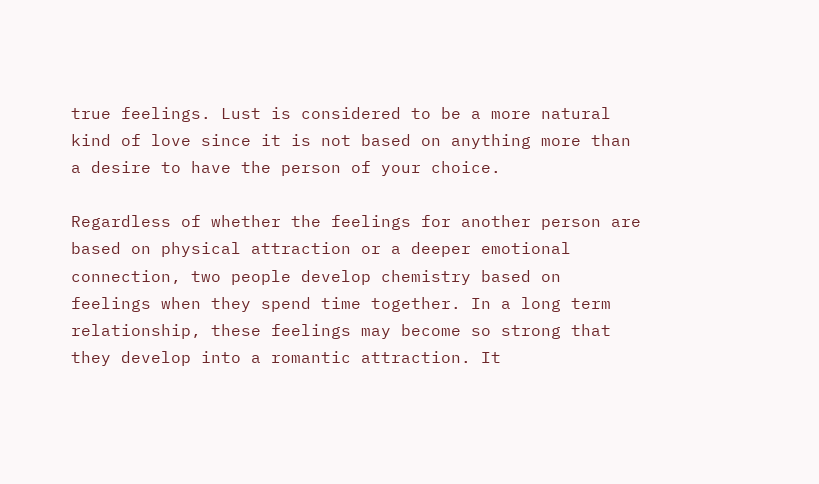true feelings. Lust is considered to be a more natural kind of love since it is not based on anything more than a desire to have the person of your choice.

Regardless of whether the feelings for another person are based on physical attraction or a deeper emotional connection, two people develop chemistry based on feelings when they spend time together. In a long term relationship, these feelings may become so strong that they develop into a romantic attraction. It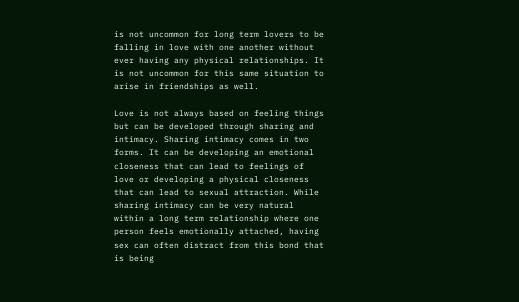is not uncommon for long term lovers to be falling in love with one another without ever having any physical relationships. It is not uncommon for this same situation to arise in friendships as well.

Love is not always based on feeling things but can be developed through sharing and intimacy. Sharing intimacy comes in two forms. It can be developing an emotional closeness that can lead to feelings of love or developing a physical closeness that can lead to sexual attraction. While sharing intimacy can be very natural within a long term relationship where one person feels emotionally attached, having sex can often distract from this bond that is being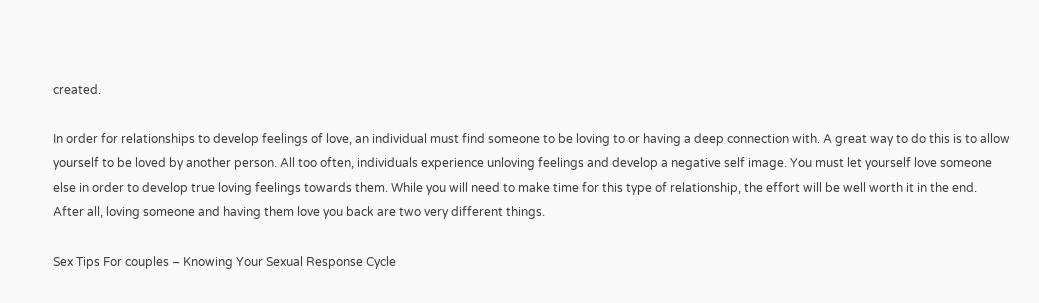created.

In order for relationships to develop feelings of love, an individual must find someone to be loving to or having a deep connection with. A great way to do this is to allow yourself to be loved by another person. All too often, individuals experience unloving feelings and develop a negative self image. You must let yourself love someone else in order to develop true loving feelings towards them. While you will need to make time for this type of relationship, the effort will be well worth it in the end. After all, loving someone and having them love you back are two very different things.

Sex Tips For couples – Knowing Your Sexual Response Cycle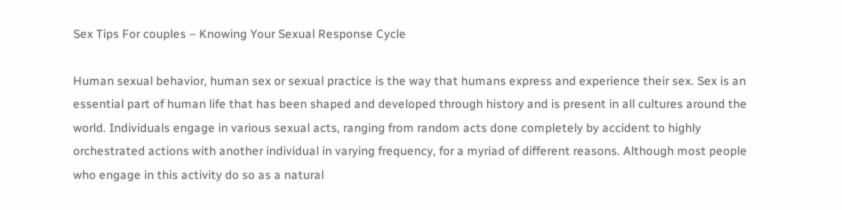Sex Tips For couples – Knowing Your Sexual Response Cycle

Human sexual behavior, human sex or sexual practice is the way that humans express and experience their sex. Sex is an essential part of human life that has been shaped and developed through history and is present in all cultures around the world. Individuals engage in various sexual acts, ranging from random acts done completely by accident to highly orchestrated actions with another individual in varying frequency, for a myriad of different reasons. Although most people who engage in this activity do so as a natural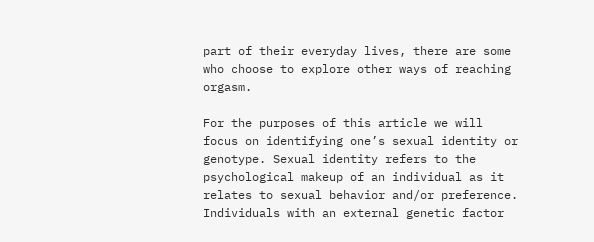part of their everyday lives, there are some who choose to explore other ways of reaching orgasm.

For the purposes of this article we will focus on identifying one’s sexual identity or genotype. Sexual identity refers to the psychological makeup of an individual as it relates to sexual behavior and/or preference. Individuals with an external genetic factor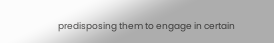predisposing them to engage in certain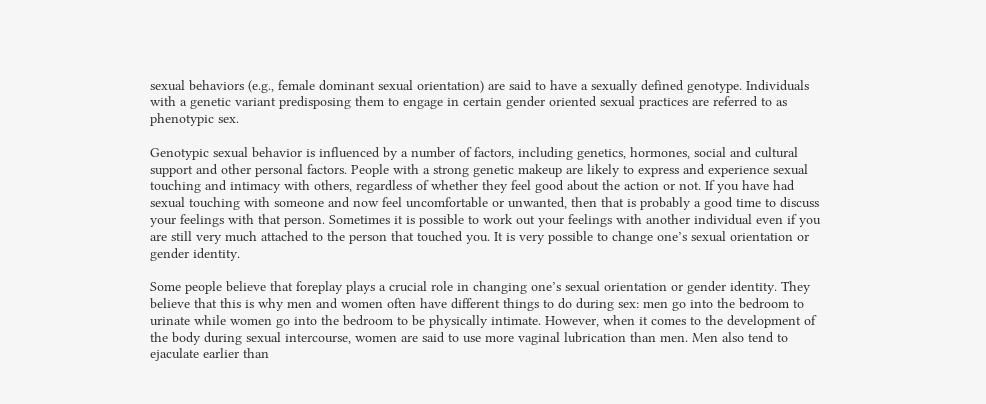sexual behaviors (e.g., female dominant sexual orientation) are said to have a sexually defined genotype. Individuals with a genetic variant predisposing them to engage in certain gender oriented sexual practices are referred to as phenotypic sex.

Genotypic sexual behavior is influenced by a number of factors, including genetics, hormones, social and cultural support and other personal factors. People with a strong genetic makeup are likely to express and experience sexual touching and intimacy with others, regardless of whether they feel good about the action or not. If you have had sexual touching with someone and now feel uncomfortable or unwanted, then that is probably a good time to discuss your feelings with that person. Sometimes it is possible to work out your feelings with another individual even if you are still very much attached to the person that touched you. It is very possible to change one’s sexual orientation or gender identity.

Some people believe that foreplay plays a crucial role in changing one’s sexual orientation or gender identity. They believe that this is why men and women often have different things to do during sex: men go into the bedroom to urinate while women go into the bedroom to be physically intimate. However, when it comes to the development of the body during sexual intercourse, women are said to use more vaginal lubrication than men. Men also tend to ejaculate earlier than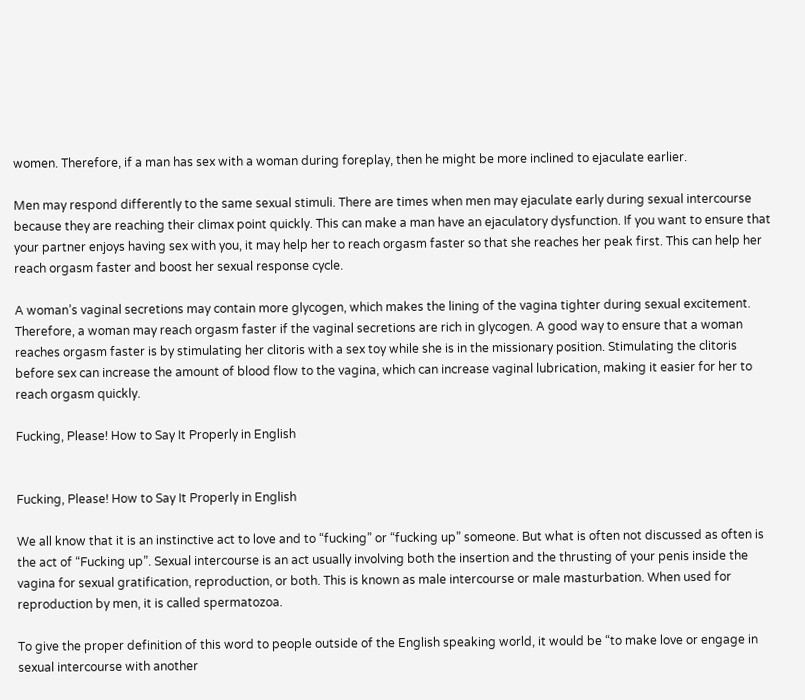women. Therefore, if a man has sex with a woman during foreplay, then he might be more inclined to ejaculate earlier.

Men may respond differently to the same sexual stimuli. There are times when men may ejaculate early during sexual intercourse because they are reaching their climax point quickly. This can make a man have an ejaculatory dysfunction. If you want to ensure that your partner enjoys having sex with you, it may help her to reach orgasm faster so that she reaches her peak first. This can help her reach orgasm faster and boost her sexual response cycle.

A woman’s vaginal secretions may contain more glycogen, which makes the lining of the vagina tighter during sexual excitement. Therefore, a woman may reach orgasm faster if the vaginal secretions are rich in glycogen. A good way to ensure that a woman reaches orgasm faster is by stimulating her clitoris with a sex toy while she is in the missionary position. Stimulating the clitoris before sex can increase the amount of blood flow to the vagina, which can increase vaginal lubrication, making it easier for her to reach orgasm quickly.

Fucking, Please! How to Say It Properly in English


Fucking, Please! How to Say It Properly in English

We all know that it is an instinctive act to love and to “fucking” or “fucking up” someone. But what is often not discussed as often is the act of “Fucking up”. Sexual intercourse is an act usually involving both the insertion and the thrusting of your penis inside the vagina for sexual gratification, reproduction, or both. This is known as male intercourse or male masturbation. When used for reproduction by men, it is called spermatozoa.

To give the proper definition of this word to people outside of the English speaking world, it would be “to make love or engage in sexual intercourse with another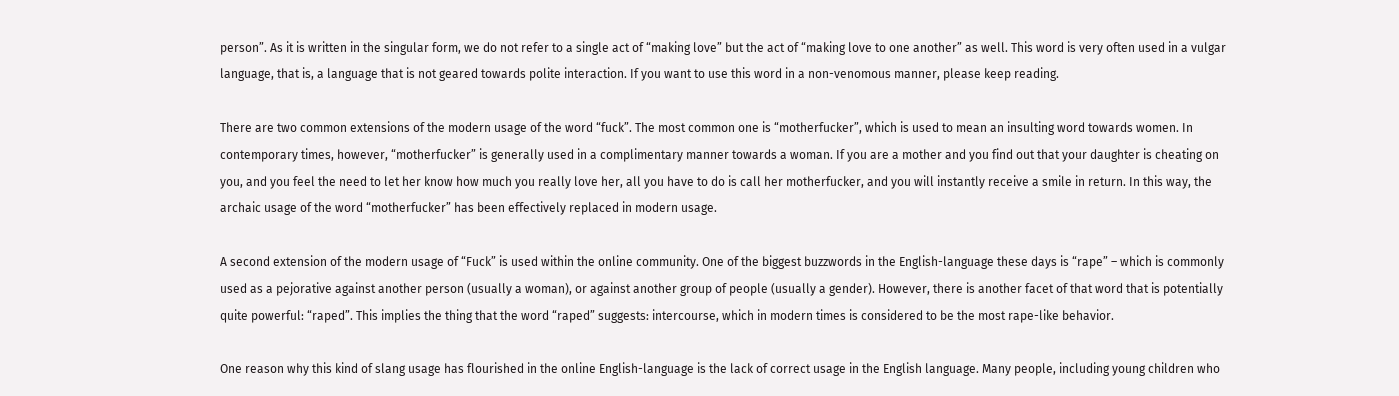person”. As it is written in the singular form, we do not refer to a single act of “making love” but the act of “making love to one another” as well. This word is very often used in a vulgar language, that is, a language that is not geared towards polite interaction. If you want to use this word in a non-venomous manner, please keep reading.

There are two common extensions of the modern usage of the word “fuck”. The most common one is “motherfucker”, which is used to mean an insulting word towards women. In contemporary times, however, “motherfucker” is generally used in a complimentary manner towards a woman. If you are a mother and you find out that your daughter is cheating on you, and you feel the need to let her know how much you really love her, all you have to do is call her motherfucker, and you will instantly receive a smile in return. In this way, the archaic usage of the word “motherfucker” has been effectively replaced in modern usage.

A second extension of the modern usage of “Fuck” is used within the online community. One of the biggest buzzwords in the English-language these days is “rape” – which is commonly used as a pejorative against another person (usually a woman), or against another group of people (usually a gender). However, there is another facet of that word that is potentially quite powerful: “raped”. This implies the thing that the word “raped” suggests: intercourse, which in modern times is considered to be the most rape-like behavior.

One reason why this kind of slang usage has flourished in the online English-language is the lack of correct usage in the English language. Many people, including young children who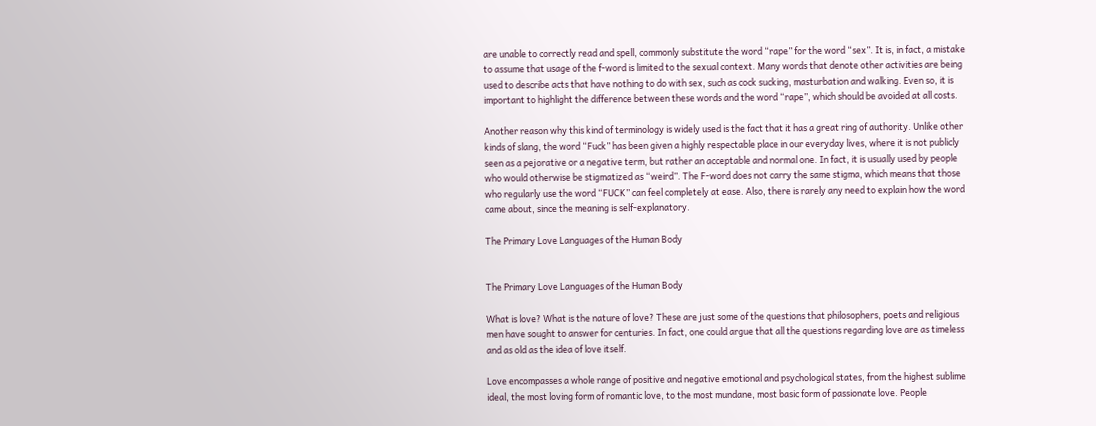are unable to correctly read and spell, commonly substitute the word “rape” for the word “sex”. It is, in fact, a mistake to assume that usage of the f-word is limited to the sexual context. Many words that denote other activities are being used to describe acts that have nothing to do with sex, such as cock sucking, masturbation and walking. Even so, it is important to highlight the difference between these words and the word “rape”, which should be avoided at all costs.

Another reason why this kind of terminology is widely used is the fact that it has a great ring of authority. Unlike other kinds of slang, the word “Fuck” has been given a highly respectable place in our everyday lives, where it is not publicly seen as a pejorative or a negative term, but rather an acceptable and normal one. In fact, it is usually used by people who would otherwise be stigmatized as “weird”. The F-word does not carry the same stigma, which means that those who regularly use the word “FUCK” can feel completely at ease. Also, there is rarely any need to explain how the word came about, since the meaning is self-explanatory.

The Primary Love Languages of the Human Body


The Primary Love Languages of the Human Body

What is love? What is the nature of love? These are just some of the questions that philosophers, poets and religious men have sought to answer for centuries. In fact, one could argue that all the questions regarding love are as timeless and as old as the idea of love itself.

Love encompasses a whole range of positive and negative emotional and psychological states, from the highest sublime ideal, the most loving form of romantic love, to the most mundane, most basic form of passionate love. People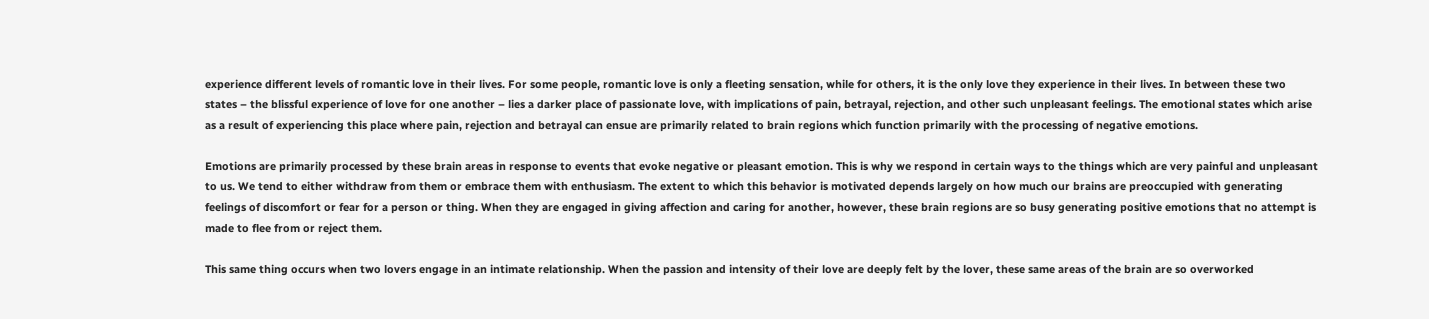experience different levels of romantic love in their lives. For some people, romantic love is only a fleeting sensation, while for others, it is the only love they experience in their lives. In between these two states – the blissful experience of love for one another – lies a darker place of passionate love, with implications of pain, betrayal, rejection, and other such unpleasant feelings. The emotional states which arise as a result of experiencing this place where pain, rejection and betrayal can ensue are primarily related to brain regions which function primarily with the processing of negative emotions.

Emotions are primarily processed by these brain areas in response to events that evoke negative or pleasant emotion. This is why we respond in certain ways to the things which are very painful and unpleasant to us. We tend to either withdraw from them or embrace them with enthusiasm. The extent to which this behavior is motivated depends largely on how much our brains are preoccupied with generating feelings of discomfort or fear for a person or thing. When they are engaged in giving affection and caring for another, however, these brain regions are so busy generating positive emotions that no attempt is made to flee from or reject them.

This same thing occurs when two lovers engage in an intimate relationship. When the passion and intensity of their love are deeply felt by the lover, these same areas of the brain are so overworked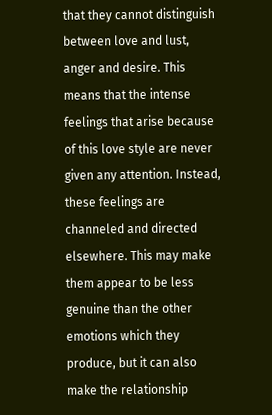that they cannot distinguish between love and lust, anger and desire. This means that the intense feelings that arise because of this love style are never given any attention. Instead, these feelings are channeled and directed elsewhere. This may make them appear to be less genuine than the other emotions which they produce, but it can also make the relationship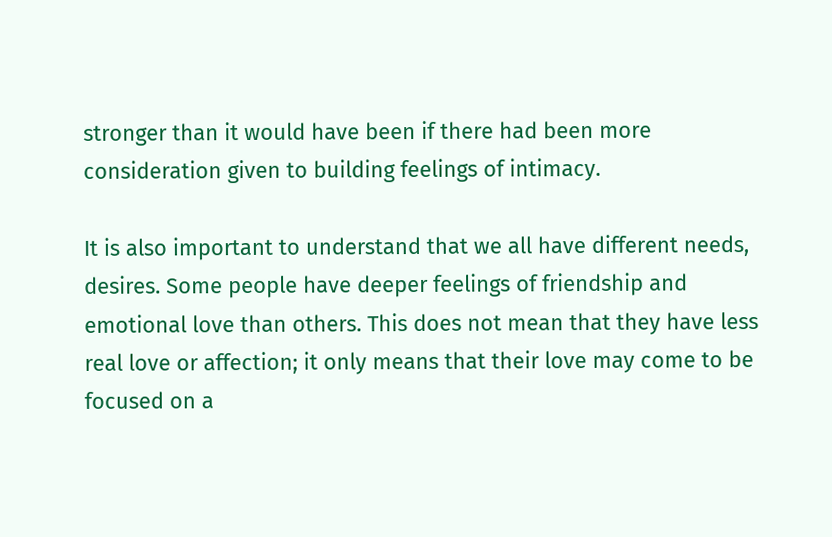stronger than it would have been if there had been more consideration given to building feelings of intimacy.

It is also important to understand that we all have different needs, desires. Some people have deeper feelings of friendship and emotional love than others. This does not mean that they have less real love or affection; it only means that their love may come to be focused on a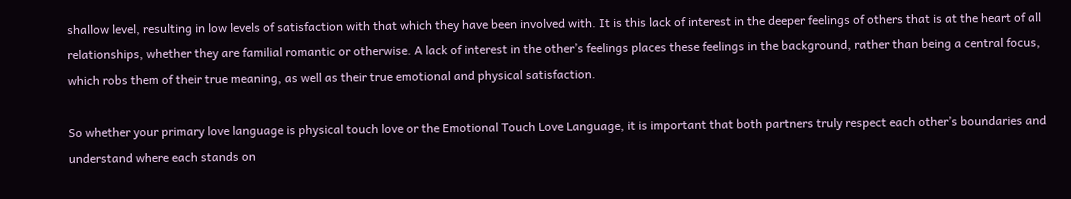shallow level, resulting in low levels of satisfaction with that which they have been involved with. It is this lack of interest in the deeper feelings of others that is at the heart of all relationships, whether they are familial romantic or otherwise. A lack of interest in the other’s feelings places these feelings in the background, rather than being a central focus, which robs them of their true meaning, as well as their true emotional and physical satisfaction.

So whether your primary love language is physical touch love or the Emotional Touch Love Language, it is important that both partners truly respect each other’s boundaries and understand where each stands on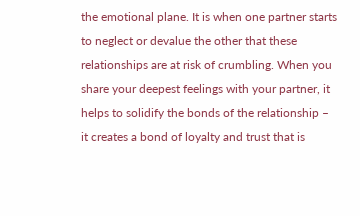the emotional plane. It is when one partner starts to neglect or devalue the other that these relationships are at risk of crumbling. When you share your deepest feelings with your partner, it helps to solidify the bonds of the relationship – it creates a bond of loyalty and trust that is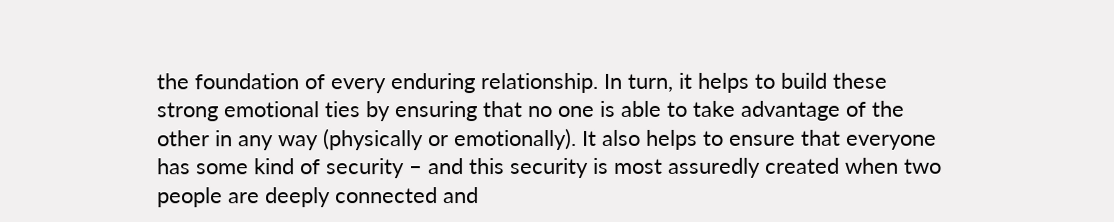the foundation of every enduring relationship. In turn, it helps to build these strong emotional ties by ensuring that no one is able to take advantage of the other in any way (physically or emotionally). It also helps to ensure that everyone has some kind of security – and this security is most assuredly created when two people are deeply connected and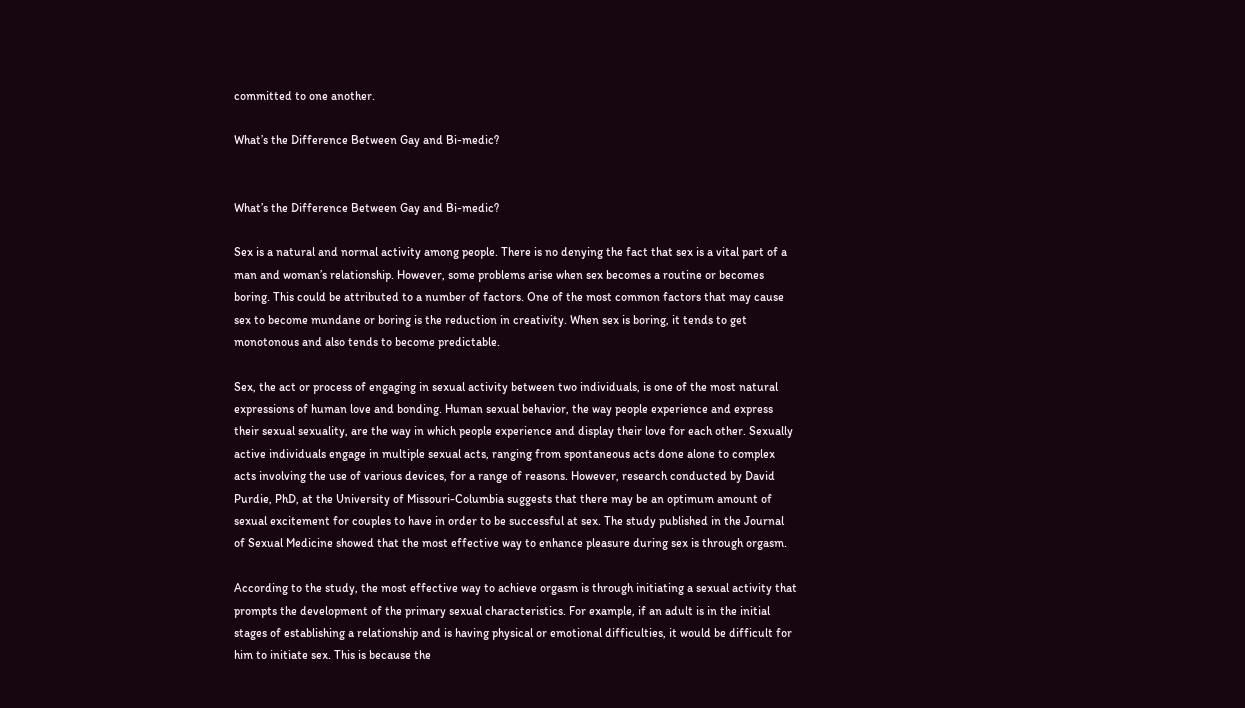committed to one another.

What’s the Difference Between Gay and Bi-medic?


What’s the Difference Between Gay and Bi-medic?

Sex is a natural and normal activity among people. There is no denying the fact that sex is a vital part of a man and woman’s relationship. However, some problems arise when sex becomes a routine or becomes boring. This could be attributed to a number of factors. One of the most common factors that may cause sex to become mundane or boring is the reduction in creativity. When sex is boring, it tends to get monotonous and also tends to become predictable.

Sex, the act or process of engaging in sexual activity between two individuals, is one of the most natural expressions of human love and bonding. Human sexual behavior, the way people experience and express their sexual sexuality, are the way in which people experience and display their love for each other. Sexually active individuals engage in multiple sexual acts, ranging from spontaneous acts done alone to complex acts involving the use of various devices, for a range of reasons. However, research conducted by David Purdie, PhD, at the University of Missouri-Columbia suggests that there may be an optimum amount of sexual excitement for couples to have in order to be successful at sex. The study published in the Journal of Sexual Medicine showed that the most effective way to enhance pleasure during sex is through orgasm.

According to the study, the most effective way to achieve orgasm is through initiating a sexual activity that prompts the development of the primary sexual characteristics. For example, if an adult is in the initial stages of establishing a relationship and is having physical or emotional difficulties, it would be difficult for him to initiate sex. This is because the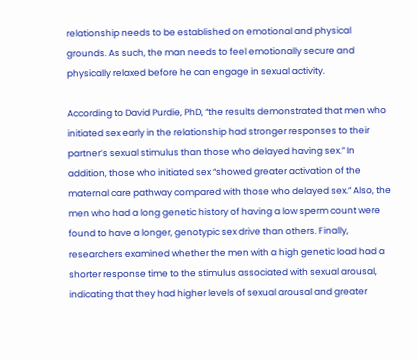relationship needs to be established on emotional and physical grounds. As such, the man needs to feel emotionally secure and physically relaxed before he can engage in sexual activity.

According to David Purdie, PhD, “the results demonstrated that men who initiated sex early in the relationship had stronger responses to their partner’s sexual stimulus than those who delayed having sex.” In addition, those who initiated sex “showed greater activation of the maternal care pathway compared with those who delayed sex.” Also, the men who had a long genetic history of having a low sperm count were found to have a longer, genotypic sex drive than others. Finally, researchers examined whether the men with a high genetic load had a shorter response time to the stimulus associated with sexual arousal, indicating that they had higher levels of sexual arousal and greater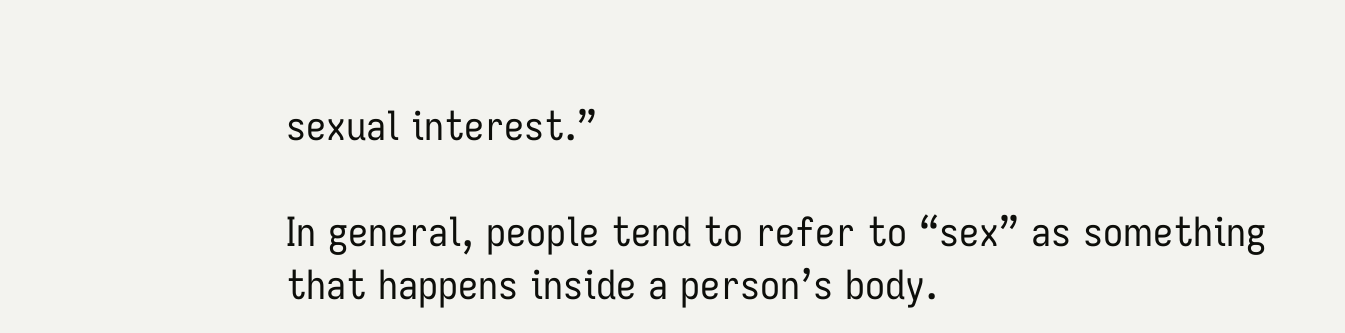sexual interest.”

In general, people tend to refer to “sex” as something that happens inside a person’s body.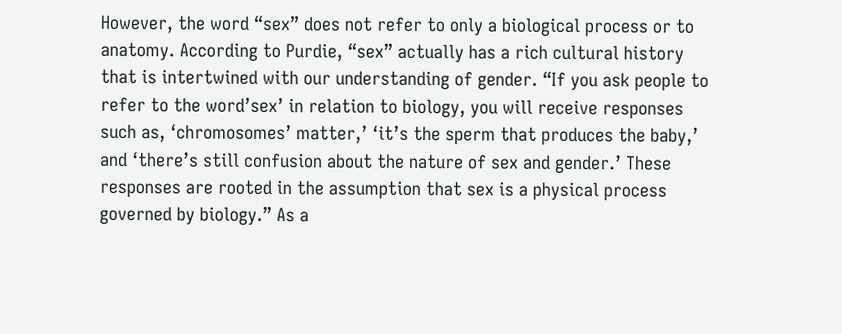However, the word “sex” does not refer to only a biological process or to anatomy. According to Purdie, “sex” actually has a rich cultural history that is intertwined with our understanding of gender. “If you ask people to refer to the word’sex’ in relation to biology, you will receive responses such as, ‘chromosomes’ matter,’ ‘it’s the sperm that produces the baby,’ and ‘there’s still confusion about the nature of sex and gender.’ These responses are rooted in the assumption that sex is a physical process governed by biology.” As a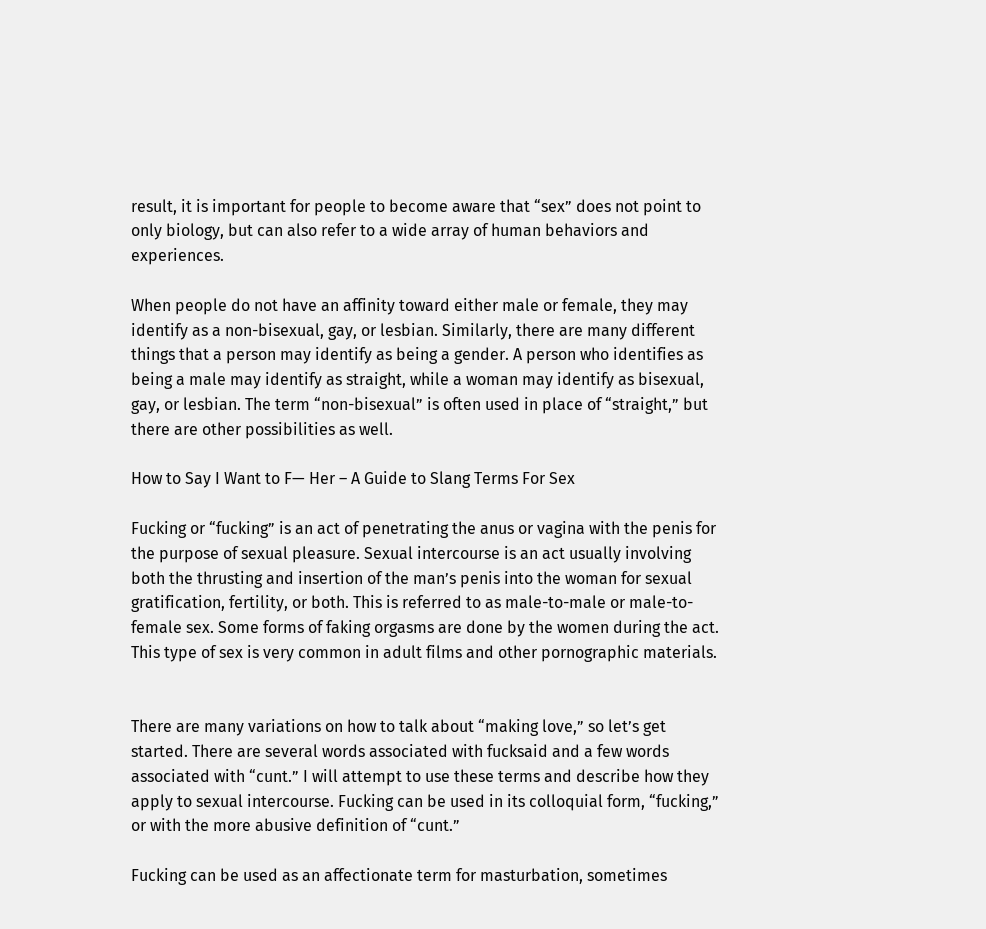result, it is important for people to become aware that “sex” does not point to only biology, but can also refer to a wide array of human behaviors and experiences.

When people do not have an affinity toward either male or female, they may identify as a non-bisexual, gay, or lesbian. Similarly, there are many different things that a person may identify as being a gender. A person who identifies as being a male may identify as straight, while a woman may identify as bisexual, gay, or lesbian. The term “non-bisexual” is often used in place of “straight,” but there are other possibilities as well.

How to Say I Want to F— Her – A Guide to Slang Terms For Sex

Fucking or “fucking” is an act of penetrating the anus or vagina with the penis for the purpose of sexual pleasure. Sexual intercourse is an act usually involving both the thrusting and insertion of the man’s penis into the woman for sexual gratification, fertility, or both. This is referred to as male-to-male or male-to-female sex. Some forms of faking orgasms are done by the women during the act. This type of sex is very common in adult films and other pornographic materials.


There are many variations on how to talk about “making love,” so let’s get started. There are several words associated with fucksaid and a few words associated with “cunt.” I will attempt to use these terms and describe how they apply to sexual intercourse. Fucking can be used in its colloquial form, “fucking,” or with the more abusive definition of “cunt.”

Fucking can be used as an affectionate term for masturbation, sometimes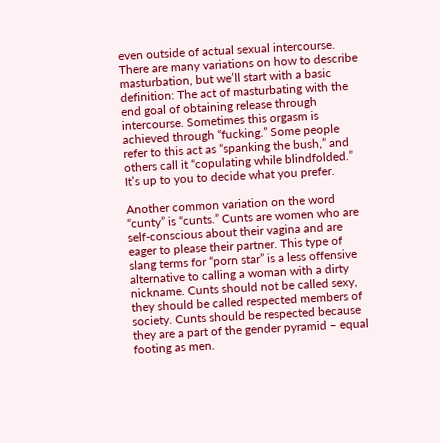even outside of actual sexual intercourse. There are many variations on how to describe masturbation, but we’ll start with a basic definition: The act of masturbating with the end goal of obtaining release through intercourse. Sometimes this orgasm is achieved through “fucking.” Some people refer to this act as “spanking the bush,” and others call it “copulating while blindfolded.” It’s up to you to decide what you prefer.

Another common variation on the word “cunty” is “cunts.” Cunts are women who are self-conscious about their vagina and are eager to please their partner. This type of slang terms for “porn star” is a less offensive alternative to calling a woman with a dirty nickname. Cunts should not be called sexy, they should be called respected members of society. Cunts should be respected because they are a part of the gender pyramid – equal footing as men.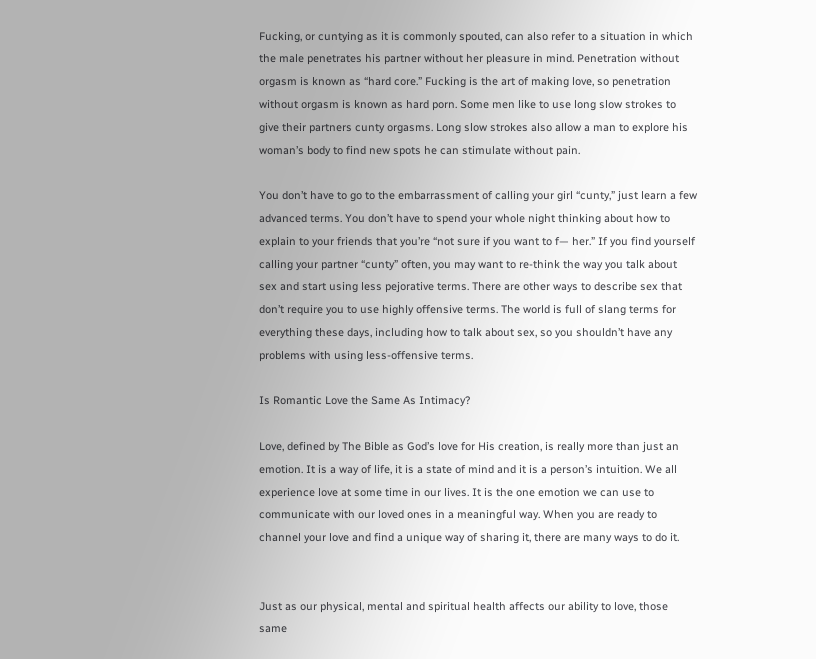Fucking, or cuntying as it is commonly spouted, can also refer to a situation in which the male penetrates his partner without her pleasure in mind. Penetration without orgasm is known as “hard core.” Fucking is the art of making love, so penetration without orgasm is known as hard porn. Some men like to use long slow strokes to give their partners cunty orgasms. Long slow strokes also allow a man to explore his woman’s body to find new spots he can stimulate without pain.

You don’t have to go to the embarrassment of calling your girl “cunty,” just learn a few advanced terms. You don’t have to spend your whole night thinking about how to explain to your friends that you’re “not sure if you want to f— her.” If you find yourself calling your partner “cunty” often, you may want to re-think the way you talk about sex and start using less pejorative terms. There are other ways to describe sex that don’t require you to use highly offensive terms. The world is full of slang terms for everything these days, including how to talk about sex, so you shouldn’t have any problems with using less-offensive terms.

Is Romantic Love the Same As Intimacy?

Love, defined by The Bible as God’s love for His creation, is really more than just an emotion. It is a way of life, it is a state of mind and it is a person’s intuition. We all experience love at some time in our lives. It is the one emotion we can use to communicate with our loved ones in a meaningful way. When you are ready to channel your love and find a unique way of sharing it, there are many ways to do it.


Just as our physical, mental and spiritual health affects our ability to love, those same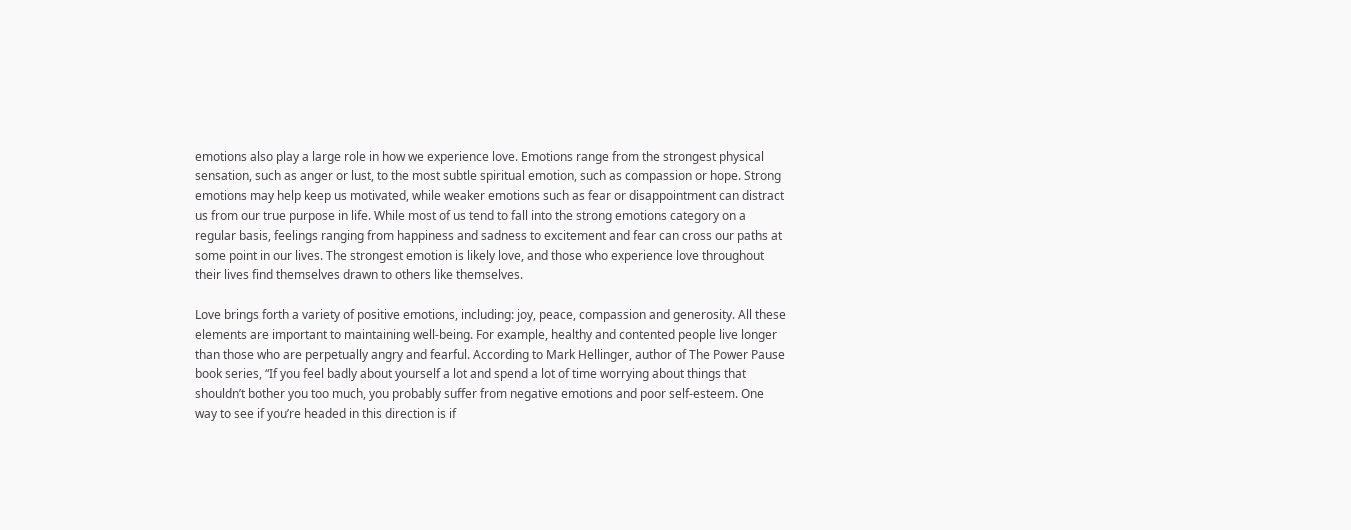emotions also play a large role in how we experience love. Emotions range from the strongest physical sensation, such as anger or lust, to the most subtle spiritual emotion, such as compassion or hope. Strong emotions may help keep us motivated, while weaker emotions such as fear or disappointment can distract us from our true purpose in life. While most of us tend to fall into the strong emotions category on a regular basis, feelings ranging from happiness and sadness to excitement and fear can cross our paths at some point in our lives. The strongest emotion is likely love, and those who experience love throughout their lives find themselves drawn to others like themselves.

Love brings forth a variety of positive emotions, including: joy, peace, compassion and generosity. All these elements are important to maintaining well-being. For example, healthy and contented people live longer than those who are perpetually angry and fearful. According to Mark Hellinger, author of The Power Pause book series, “If you feel badly about yourself a lot and spend a lot of time worrying about things that shouldn’t bother you too much, you probably suffer from negative emotions and poor self-esteem. One way to see if you’re headed in this direction is if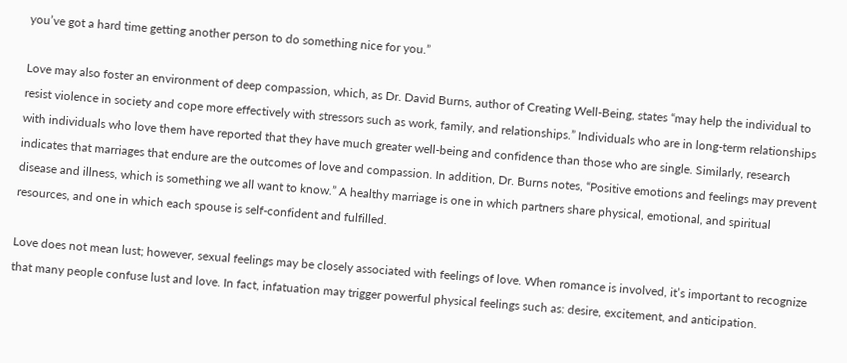you’ve got a hard time getting another person to do something nice for you.”

Love may also foster an environment of deep compassion, which, as Dr. David Burns, author of Creating Well-Being, states “may help the individual to resist violence in society and cope more effectively with stressors such as work, family, and relationships.” Individuals who are in long-term relationships with individuals who love them have reported that they have much greater well-being and confidence than those who are single. Similarly, research indicates that marriages that endure are the outcomes of love and compassion. In addition, Dr. Burns notes, “Positive emotions and feelings may prevent disease and illness, which is something we all want to know.” A healthy marriage is one in which partners share physical, emotional, and spiritual resources, and one in which each spouse is self-confident and fulfilled.

Love does not mean lust; however, sexual feelings may be closely associated with feelings of love. When romance is involved, it’s important to recognize that many people confuse lust and love. In fact, infatuation may trigger powerful physical feelings such as: desire, excitement, and anticipation.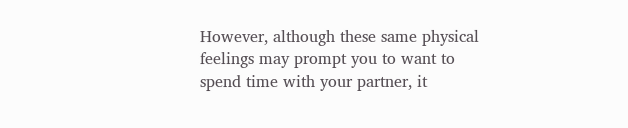However, although these same physical feelings may prompt you to want to spend time with your partner, it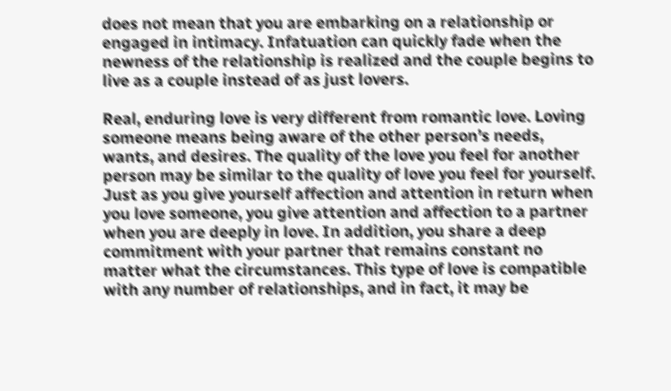does not mean that you are embarking on a relationship or engaged in intimacy. Infatuation can quickly fade when the newness of the relationship is realized and the couple begins to live as a couple instead of as just lovers.

Real, enduring love is very different from romantic love. Loving someone means being aware of the other person’s needs, wants, and desires. The quality of the love you feel for another person may be similar to the quality of love you feel for yourself. Just as you give yourself affection and attention in return when you love someone, you give attention and affection to a partner when you are deeply in love. In addition, you share a deep commitment with your partner that remains constant no matter what the circumstances. This type of love is compatible with any number of relationships, and in fact, it may be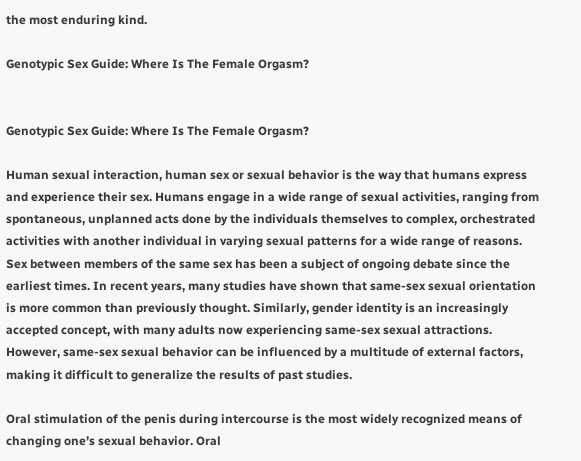the most enduring kind.

Genotypic Sex Guide: Where Is The Female Orgasm?


Genotypic Sex Guide: Where Is The Female Orgasm?

Human sexual interaction, human sex or sexual behavior is the way that humans express and experience their sex. Humans engage in a wide range of sexual activities, ranging from spontaneous, unplanned acts done by the individuals themselves to complex, orchestrated activities with another individual in varying sexual patterns for a wide range of reasons. Sex between members of the same sex has been a subject of ongoing debate since the earliest times. In recent years, many studies have shown that same-sex sexual orientation is more common than previously thought. Similarly, gender identity is an increasingly accepted concept, with many adults now experiencing same-sex sexual attractions. However, same-sex sexual behavior can be influenced by a multitude of external factors, making it difficult to generalize the results of past studies.

Oral stimulation of the penis during intercourse is the most widely recognized means of changing one’s sexual behavior. Oral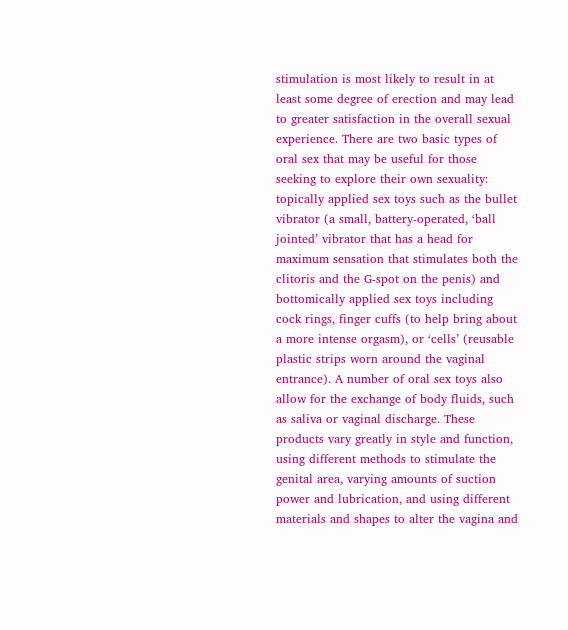stimulation is most likely to result in at least some degree of erection and may lead to greater satisfaction in the overall sexual experience. There are two basic types of oral sex that may be useful for those seeking to explore their own sexuality: topically applied sex toys such as the bullet vibrator (a small, battery-operated, ‘ball jointed’ vibrator that has a head for maximum sensation that stimulates both the clitoris and the G-spot on the penis) and bottomically applied sex toys including cock rings, finger cuffs (to help bring about a more intense orgasm), or ‘cells’ (reusable plastic strips worn around the vaginal entrance). A number of oral sex toys also allow for the exchange of body fluids, such as saliva or vaginal discharge. These products vary greatly in style and function, using different methods to stimulate the genital area, varying amounts of suction power and lubrication, and using different materials and shapes to alter the vagina and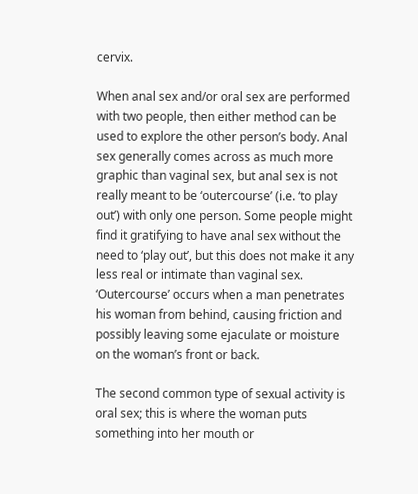cervix.

When anal sex and/or oral sex are performed with two people, then either method can be used to explore the other person’s body. Anal sex generally comes across as much more graphic than vaginal sex, but anal sex is not really meant to be ‘outercourse’ (i.e. ‘to play out’) with only one person. Some people might find it gratifying to have anal sex without the need to ‘play out’, but this does not make it any less real or intimate than vaginal sex. ‘Outercourse’ occurs when a man penetrates his woman from behind, causing friction and possibly leaving some ejaculate or moisture on the woman’s front or back.

The second common type of sexual activity is oral sex; this is where the woman puts something into her mouth or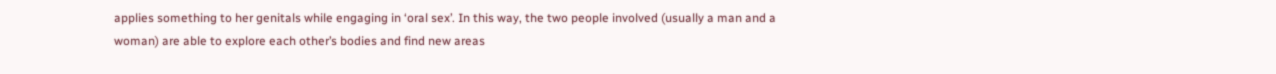applies something to her genitals while engaging in ‘oral sex’. In this way, the two people involved (usually a man and a woman) are able to explore each other’s bodies and find new areas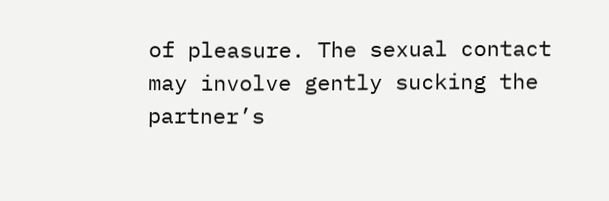of pleasure. The sexual contact may involve gently sucking the partner’s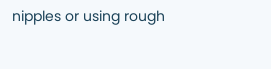nipples or using rough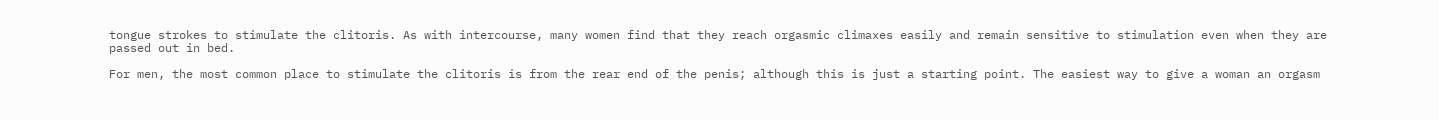tongue strokes to stimulate the clitoris. As with intercourse, many women find that they reach orgasmic climaxes easily and remain sensitive to stimulation even when they are passed out in bed.

For men, the most common place to stimulate the clitoris is from the rear end of the penis; although this is just a starting point. The easiest way to give a woman an orgasm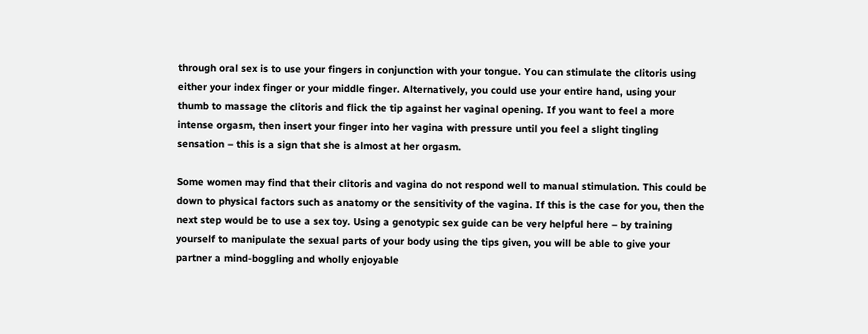through oral sex is to use your fingers in conjunction with your tongue. You can stimulate the clitoris using either your index finger or your middle finger. Alternatively, you could use your entire hand, using your thumb to massage the clitoris and flick the tip against her vaginal opening. If you want to feel a more intense orgasm, then insert your finger into her vagina with pressure until you feel a slight tingling sensation – this is a sign that she is almost at her orgasm.

Some women may find that their clitoris and vagina do not respond well to manual stimulation. This could be down to physical factors such as anatomy or the sensitivity of the vagina. If this is the case for you, then the next step would be to use a sex toy. Using a genotypic sex guide can be very helpful here – by training yourself to manipulate the sexual parts of your body using the tips given, you will be able to give your partner a mind-boggling and wholly enjoyable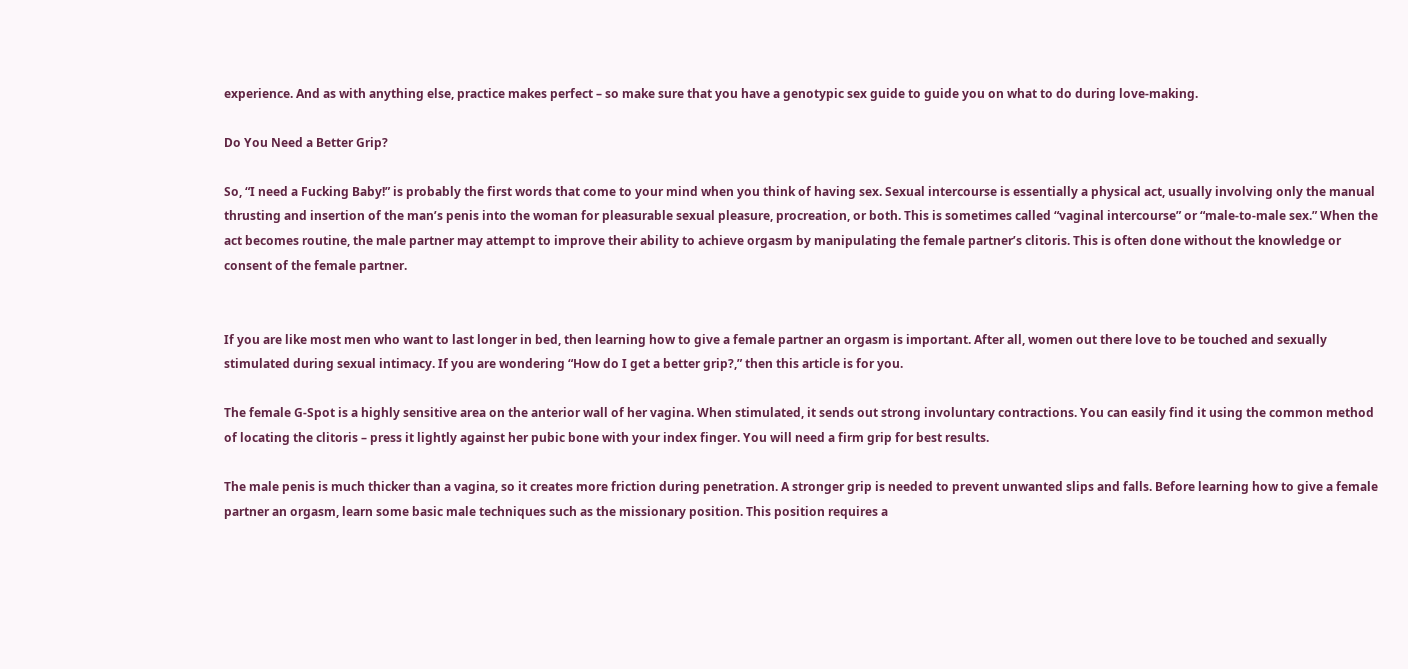experience. And as with anything else, practice makes perfect – so make sure that you have a genotypic sex guide to guide you on what to do during love-making.

Do You Need a Better Grip?

So, “I need a Fucking Baby!” is probably the first words that come to your mind when you think of having sex. Sexual intercourse is essentially a physical act, usually involving only the manual thrusting and insertion of the man’s penis into the woman for pleasurable sexual pleasure, procreation, or both. This is sometimes called “vaginal intercourse” or “male-to-male sex.” When the act becomes routine, the male partner may attempt to improve their ability to achieve orgasm by manipulating the female partner’s clitoris. This is often done without the knowledge or consent of the female partner.


If you are like most men who want to last longer in bed, then learning how to give a female partner an orgasm is important. After all, women out there love to be touched and sexually stimulated during sexual intimacy. If you are wondering “How do I get a better grip?,” then this article is for you.

The female G-Spot is a highly sensitive area on the anterior wall of her vagina. When stimulated, it sends out strong involuntary contractions. You can easily find it using the common method of locating the clitoris – press it lightly against her pubic bone with your index finger. You will need a firm grip for best results.

The male penis is much thicker than a vagina, so it creates more friction during penetration. A stronger grip is needed to prevent unwanted slips and falls. Before learning how to give a female partner an orgasm, learn some basic male techniques such as the missionary position. This position requires a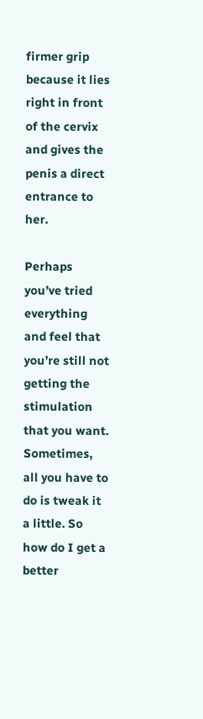firmer grip because it lies right in front of the cervix and gives the penis a direct entrance to her.

Perhaps you’ve tried everything and feel that you’re still not getting the stimulation that you want. Sometimes, all you have to do is tweak it a little. So how do I get a better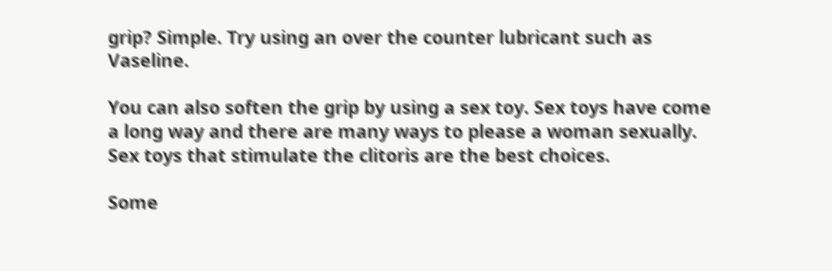grip? Simple. Try using an over the counter lubricant such as Vaseline.

You can also soften the grip by using a sex toy. Sex toys have come a long way and there are many ways to please a woman sexually. Sex toys that stimulate the clitoris are the best choices.

Some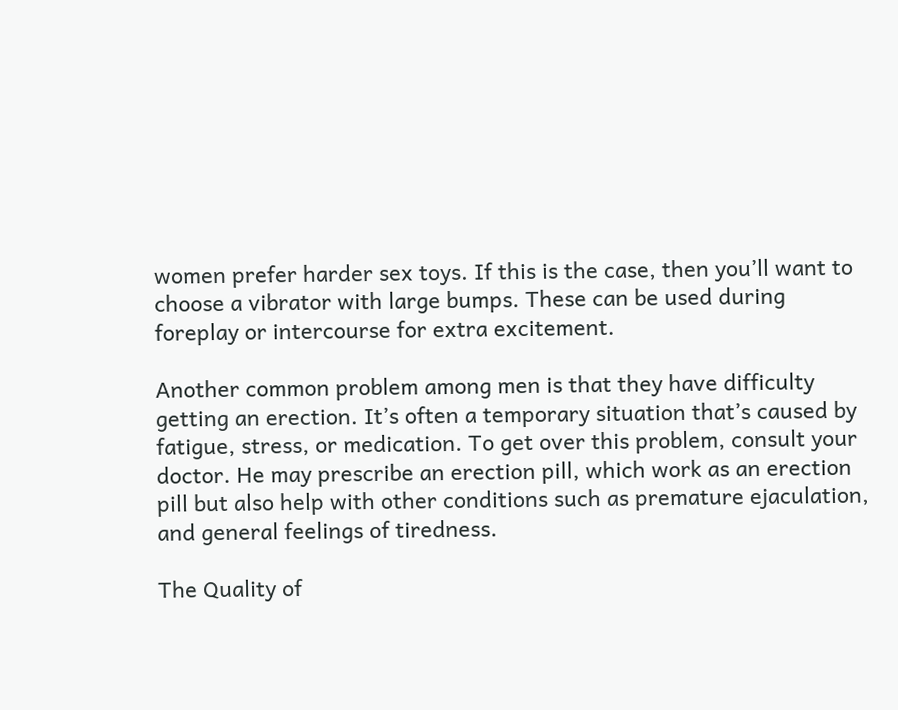women prefer harder sex toys. If this is the case, then you’ll want to choose a vibrator with large bumps. These can be used during foreplay or intercourse for extra excitement.

Another common problem among men is that they have difficulty getting an erection. It’s often a temporary situation that’s caused by fatigue, stress, or medication. To get over this problem, consult your doctor. He may prescribe an erection pill, which work as an erection pill but also help with other conditions such as premature ejaculation, and general feelings of tiredness.

The Quality of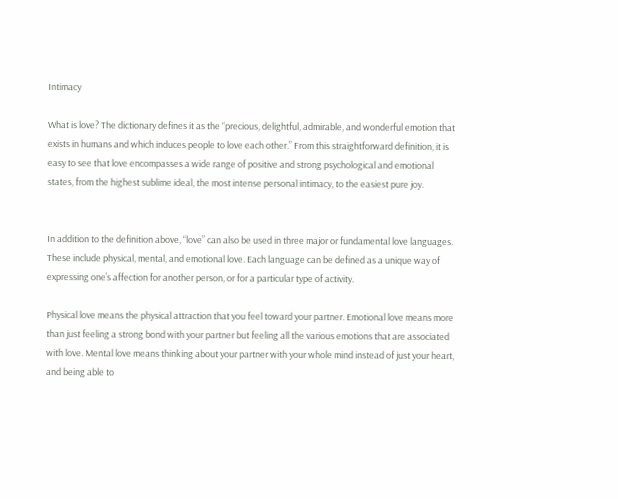Intimacy

What is love? The dictionary defines it as the “precious, delightful, admirable, and wonderful emotion that exists in humans and which induces people to love each other.” From this straightforward definition, it is easy to see that love encompasses a wide range of positive and strong psychological and emotional states, from the highest sublime ideal, the most intense personal intimacy, to the easiest pure joy.


In addition to the definition above, “love” can also be used in three major or fundamental love languages. These include physical, mental, and emotional love. Each language can be defined as a unique way of expressing one’s affection for another person, or for a particular type of activity.

Physical love means the physical attraction that you feel toward your partner. Emotional love means more than just feeling a strong bond with your partner but feeling all the various emotions that are associated with love. Mental love means thinking about your partner with your whole mind instead of just your heart, and being able to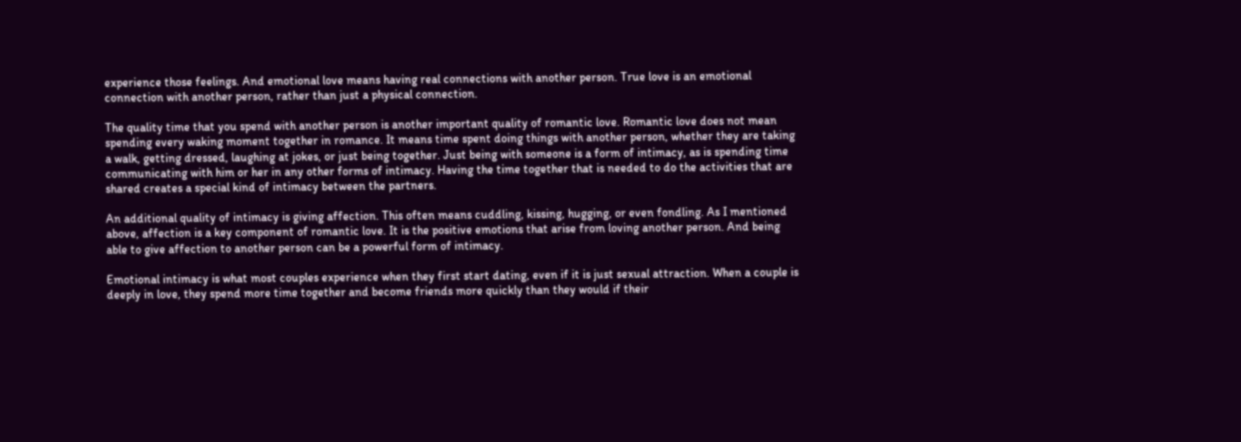experience those feelings. And emotional love means having real connections with another person. True love is an emotional connection with another person, rather than just a physical connection.

The quality time that you spend with another person is another important quality of romantic love. Romantic love does not mean spending every waking moment together in romance. It means time spent doing things with another person, whether they are taking a walk, getting dressed, laughing at jokes, or just being together. Just being with someone is a form of intimacy, as is spending time communicating with him or her in any other forms of intimacy. Having the time together that is needed to do the activities that are shared creates a special kind of intimacy between the partners.

An additional quality of intimacy is giving affection. This often means cuddling, kissing, hugging, or even fondling. As I mentioned above, affection is a key component of romantic love. It is the positive emotions that arise from loving another person. And being able to give affection to another person can be a powerful form of intimacy.

Emotional intimacy is what most couples experience when they first start dating, even if it is just sexual attraction. When a couple is deeply in love, they spend more time together and become friends more quickly than they would if their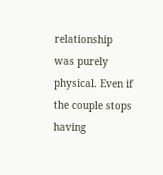relationship was purely physical. Even if the couple stops having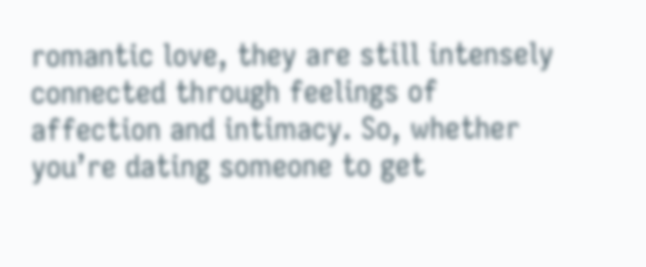romantic love, they are still intensely connected through feelings of affection and intimacy. So, whether you’re dating someone to get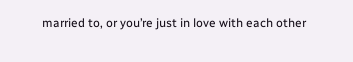married to, or you’re just in love with each other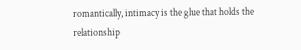romantically, intimacy is the glue that holds the relationship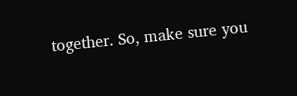together. So, make sure you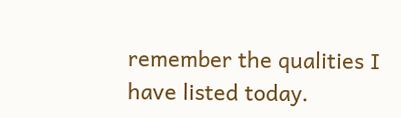remember the qualities I have listed today.